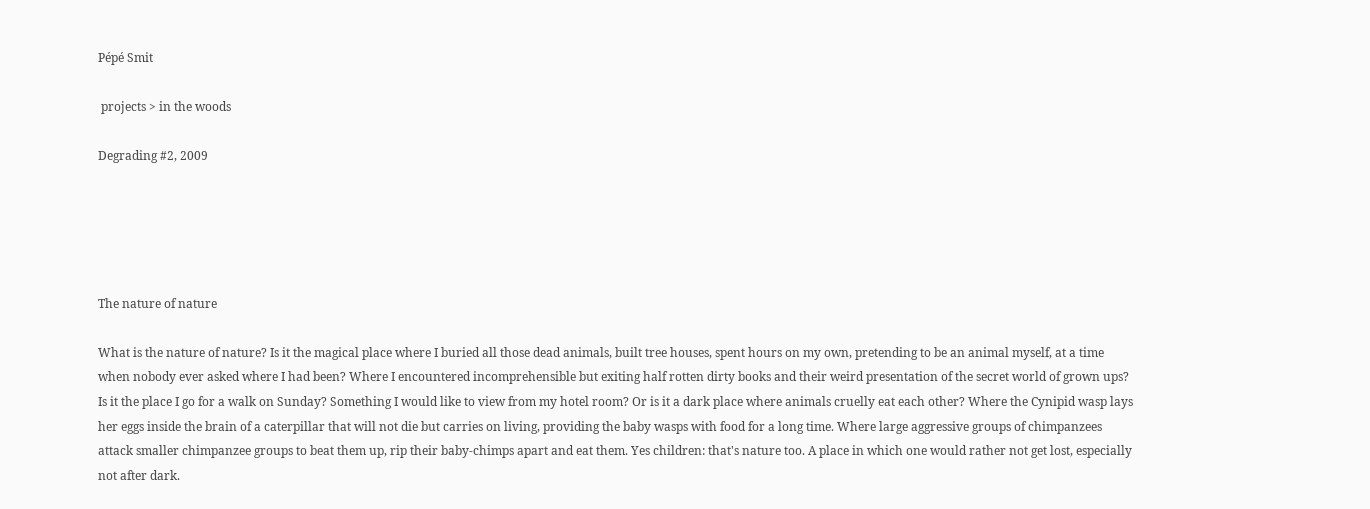Pépé Smit

 projects > in the woods

Degrading #2, 2009





The nature of nature

What is the nature of nature? Is it the magical place where I buried all those dead animals, built tree houses, spent hours on my own, pretending to be an animal myself, at a time when nobody ever asked where I had been? Where I encountered incomprehensible but exiting half rotten dirty books and their weird presentation of the secret world of grown ups? Is it the place I go for a walk on Sunday? Something I would like to view from my hotel room? Or is it a dark place where animals cruelly eat each other? Where the Cynipid wasp lays her eggs inside the brain of a caterpillar that will not die but carries on living, providing the baby wasps with food for a long time. Where large aggressive groups of chimpanzees attack smaller chimpanzee groups to beat them up, rip their baby-chimps apart and eat them. Yes children: that's nature too. A place in which one would rather not get lost, especially not after dark.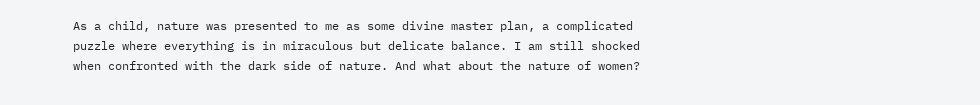As a child, nature was presented to me as some divine master plan, a complicated puzzle where everything is in miraculous but delicate balance. I am still shocked when confronted with the dark side of nature. And what about the nature of women?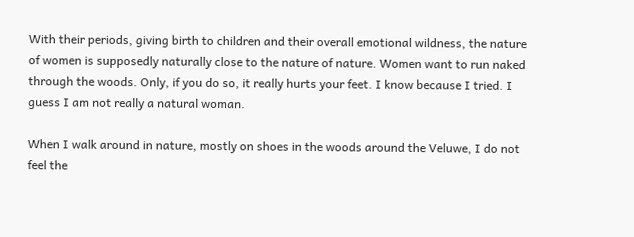With their periods, giving birth to children and their overall emotional wildness, the nature of women is supposedly naturally close to the nature of nature. Women want to run naked through the woods. Only, if you do so, it really hurts your feet. I know because I tried. I guess I am not really a natural woman.

When I walk around in nature, mostly on shoes in the woods around the Veluwe, I do not feel the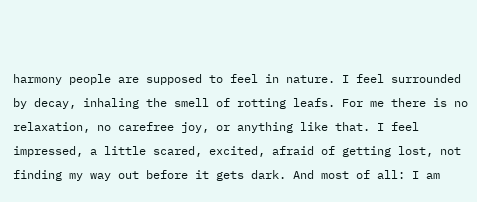harmony people are supposed to feel in nature. I feel surrounded by decay, inhaling the smell of rotting leafs. For me there is no relaxation, no carefree joy, or anything like that. I feel impressed, a little scared, excited, afraid of getting lost, not finding my way out before it gets dark. And most of all: I am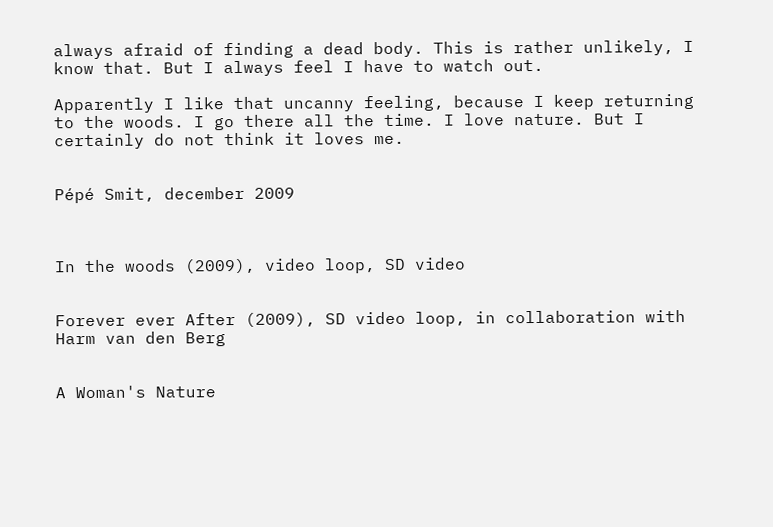always afraid of finding a dead body. This is rather unlikely, I know that. But I always feel I have to watch out.

Apparently I like that uncanny feeling, because I keep returning to the woods. I go there all the time. I love nature. But I certainly do not think it loves me.


Pépé Smit, december 2009



In the woods (2009), video loop, SD video


Forever ever After (2009), SD video loop, in collaboration with Harm van den Berg


A Woman's Nature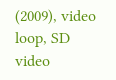(2009), video loop, SD video